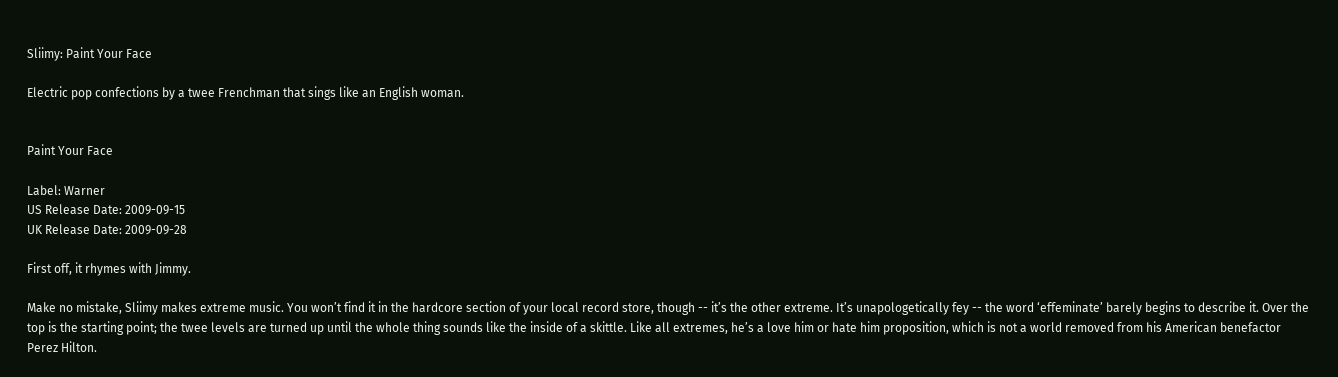Sliimy: Paint Your Face

Electric pop confections by a twee Frenchman that sings like an English woman.


Paint Your Face

Label: Warner
US Release Date: 2009-09-15
UK Release Date: 2009-09-28

First off, it rhymes with Jimmy.

Make no mistake, Sliimy makes extreme music. You won’t find it in the hardcore section of your local record store, though -- it’s the other extreme. It’s unapologetically fey -- the word ‘effeminate’ barely begins to describe it. Over the top is the starting point; the twee levels are turned up until the whole thing sounds like the inside of a skittle. Like all extremes, he’s a love him or hate him proposition, which is not a world removed from his American benefactor Perez Hilton.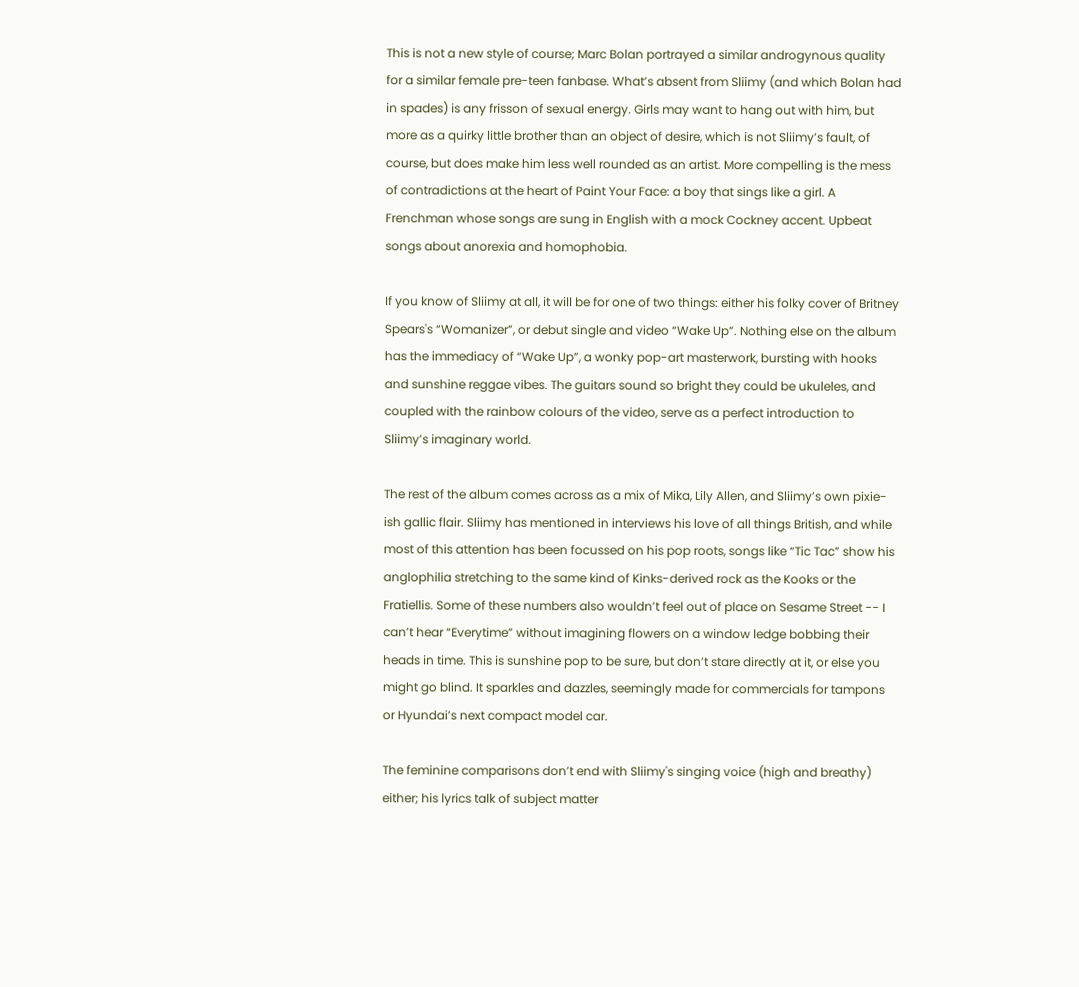This is not a new style of course; Marc Bolan portrayed a similar androgynous quality for a similar female pre-teen fanbase. What’s absent from Sliimy (and which Bolan had in spades) is any frisson of sexual energy. Girls may want to hang out with him, but more as a quirky little brother than an object of desire, which is not Sliimy’s fault, of course, but does make him less well rounded as an artist. More compelling is the mess of contradictions at the heart of Paint Your Face: a boy that sings like a girl. A Frenchman whose songs are sung in English with a mock Cockney accent. Upbeat songs about anorexia and homophobia.

If you know of Sliimy at all, it will be for one of two things: either his folky cover of Britney Spears's “Womanizer”, or debut single and video “Wake Up”. Nothing else on the album has the immediacy of “Wake Up”, a wonky pop-art masterwork, bursting with hooks and sunshine reggae vibes. The guitars sound so bright they could be ukuleles, and coupled with the rainbow colours of the video, serve as a perfect introduction to Sliimy’s imaginary world.

The rest of the album comes across as a mix of Mika, Lily Allen, and Sliimy’s own pixie-ish gallic flair. Sliimy has mentioned in interviews his love of all things British, and while most of this attention has been focussed on his pop roots, songs like “Tic Tac” show his anglophilia stretching to the same kind of Kinks-derived rock as the Kooks or the Fratiellis. Some of these numbers also wouldn’t feel out of place on Sesame Street -- I can’t hear “Everytime” without imagining flowers on a window ledge bobbing their heads in time. This is sunshine pop to be sure, but don’t stare directly at it, or else you might go blind. It sparkles and dazzles, seemingly made for commercials for tampons or Hyundai’s next compact model car.

The feminine comparisons don’t end with Sliimy's singing voice (high and breathy) either; his lyrics talk of subject matter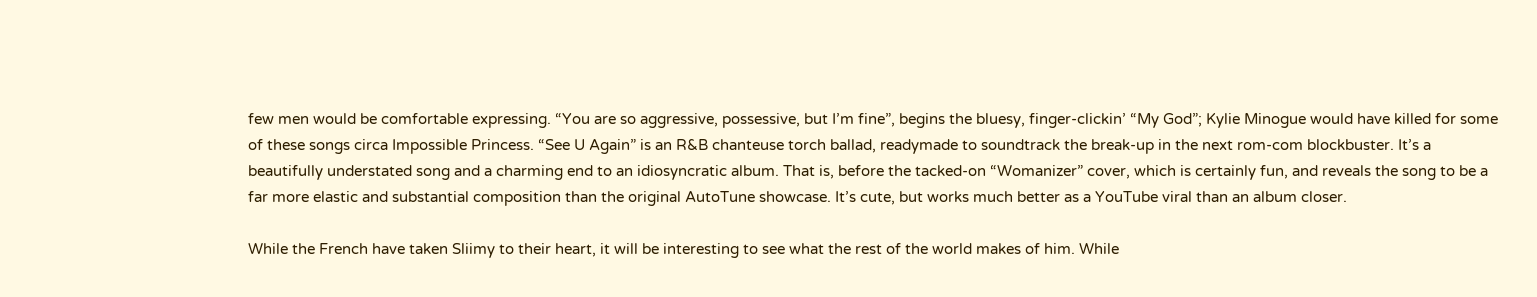few men would be comfortable expressing. “You are so aggressive, possessive, but I’m fine”, begins the bluesy, finger-clickin’ “My God”; Kylie Minogue would have killed for some of these songs circa Impossible Princess. “See U Again” is an R&B chanteuse torch ballad, readymade to soundtrack the break-up in the next rom-com blockbuster. It’s a beautifully understated song and a charming end to an idiosyncratic album. That is, before the tacked-on “Womanizer” cover, which is certainly fun, and reveals the song to be a far more elastic and substantial composition than the original AutoTune showcase. It’s cute, but works much better as a YouTube viral than an album closer.

While the French have taken Sliimy to their heart, it will be interesting to see what the rest of the world makes of him. While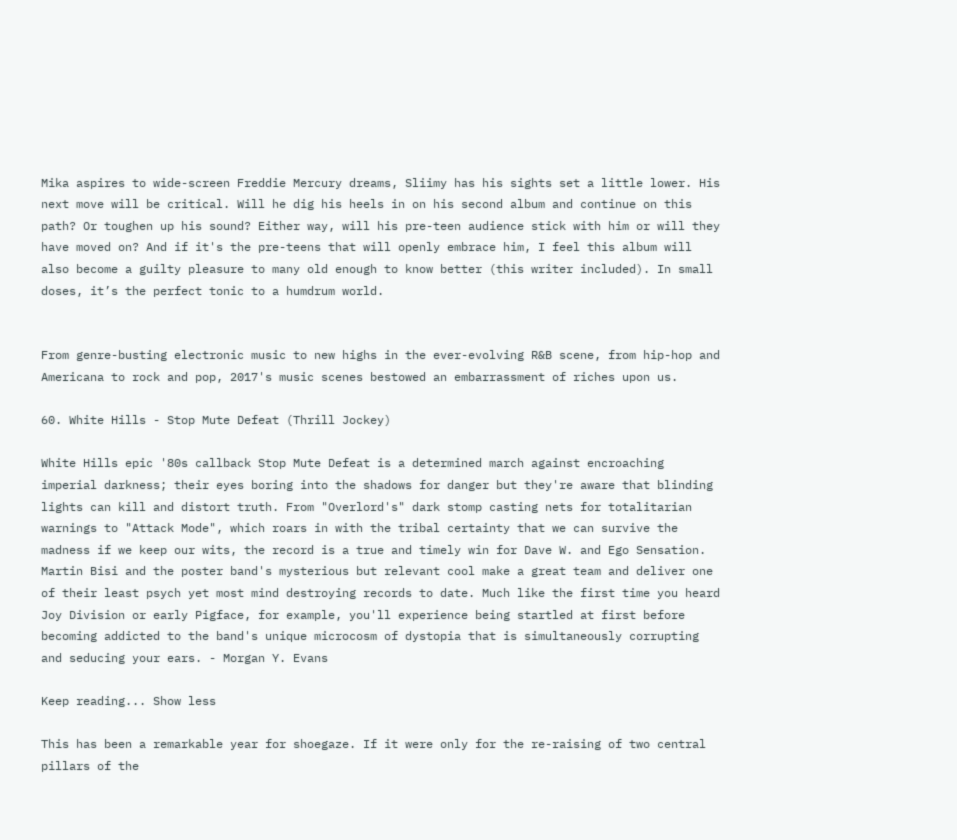Mika aspires to wide-screen Freddie Mercury dreams, Sliimy has his sights set a little lower. His next move will be critical. Will he dig his heels in on his second album and continue on this path? Or toughen up his sound? Either way, will his pre-teen audience stick with him or will they have moved on? And if it's the pre-teens that will openly embrace him, I feel this album will also become a guilty pleasure to many old enough to know better (this writer included). In small doses, it’s the perfect tonic to a humdrum world.


From genre-busting electronic music to new highs in the ever-evolving R&B scene, from hip-hop and Americana to rock and pop, 2017's music scenes bestowed an embarrassment of riches upon us.

60. White Hills - Stop Mute Defeat (Thrill Jockey)

White Hills epic '80s callback Stop Mute Defeat is a determined march against encroaching imperial darkness; their eyes boring into the shadows for danger but they're aware that blinding lights can kill and distort truth. From "Overlord's" dark stomp casting nets for totalitarian warnings to "Attack Mode", which roars in with the tribal certainty that we can survive the madness if we keep our wits, the record is a true and timely win for Dave W. and Ego Sensation. Martin Bisi and the poster band's mysterious but relevant cool make a great team and deliver one of their least psych yet most mind destroying records to date. Much like the first time you heard Joy Division or early Pigface, for example, you'll experience being startled at first before becoming addicted to the band's unique microcosm of dystopia that is simultaneously corrupting and seducing your ears. - Morgan Y. Evans

Keep reading... Show less

This has been a remarkable year for shoegaze. If it were only for the re-raising of two central pillars of the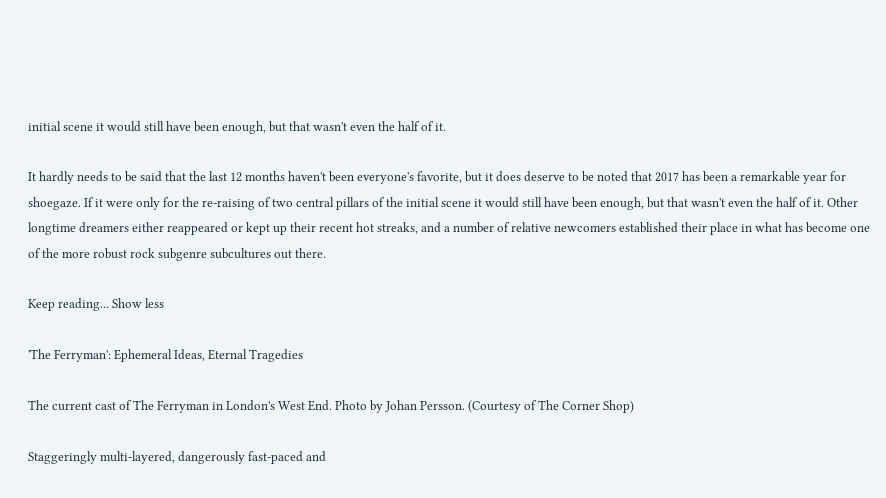initial scene it would still have been enough, but that wasn't even the half of it.

It hardly needs to be said that the last 12 months haven't been everyone's favorite, but it does deserve to be noted that 2017 has been a remarkable year for shoegaze. If it were only for the re-raising of two central pillars of the initial scene it would still have been enough, but that wasn't even the half of it. Other longtime dreamers either reappeared or kept up their recent hot streaks, and a number of relative newcomers established their place in what has become one of the more robust rock subgenre subcultures out there.

Keep reading... Show less

'The Ferryman': Ephemeral Ideas, Eternal Tragedies

The current cast of The Ferryman in London's West End. Photo by Johan Persson. (Courtesy of The Corner Shop)

Staggeringly multi-layered, dangerously fast-paced and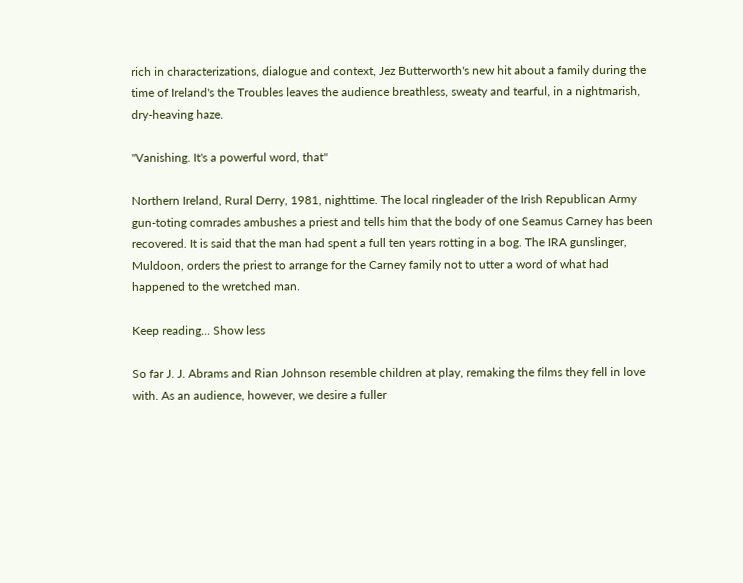rich in characterizations, dialogue and context, Jez Butterworth's new hit about a family during the time of Ireland's the Troubles leaves the audience breathless, sweaty and tearful, in a nightmarish, dry-heaving haze.

"Vanishing. It's a powerful word, that"

Northern Ireland, Rural Derry, 1981, nighttime. The local ringleader of the Irish Republican Army gun-toting comrades ambushes a priest and tells him that the body of one Seamus Carney has been recovered. It is said that the man had spent a full ten years rotting in a bog. The IRA gunslinger, Muldoon, orders the priest to arrange for the Carney family not to utter a word of what had happened to the wretched man.

Keep reading... Show less

So far J. J. Abrams and Rian Johnson resemble children at play, remaking the films they fell in love with. As an audience, however, we desire a fuller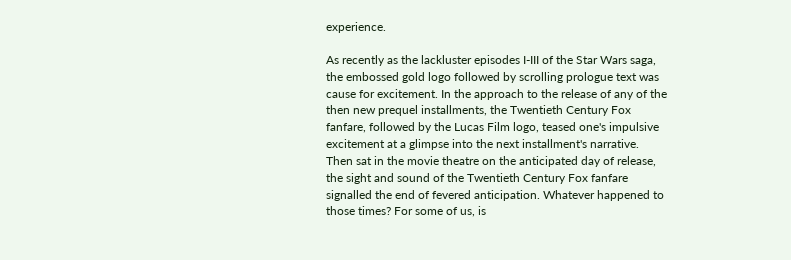experience.

As recently as the lackluster episodes I-III of the Star Wars saga, the embossed gold logo followed by scrolling prologue text was cause for excitement. In the approach to the release of any of the then new prequel installments, the Twentieth Century Fox fanfare, followed by the Lucas Film logo, teased one's impulsive excitement at a glimpse into the next installment's narrative. Then sat in the movie theatre on the anticipated day of release, the sight and sound of the Twentieth Century Fox fanfare signalled the end of fevered anticipation. Whatever happened to those times? For some of us, is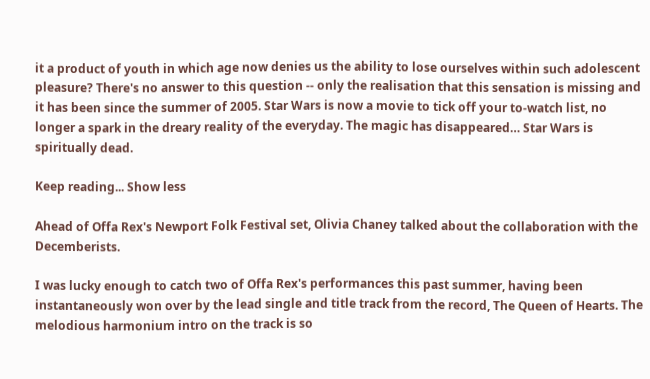it a product of youth in which age now denies us the ability to lose ourselves within such adolescent pleasure? There's no answer to this question -- only the realisation that this sensation is missing and it has been since the summer of 2005. Star Wars is now a movie to tick off your to-watch list, no longer a spark in the dreary reality of the everyday. The magic has disappeared… Star Wars is spiritually dead.

Keep reading... Show less

Ahead of Offa Rex's Newport Folk Festival set, Olivia Chaney talked about the collaboration with the Decemberists.

I was lucky enough to catch two of Offa Rex's performances this past summer, having been instantaneously won over by the lead single and title track from the record, The Queen of Hearts. The melodious harmonium intro on the track is so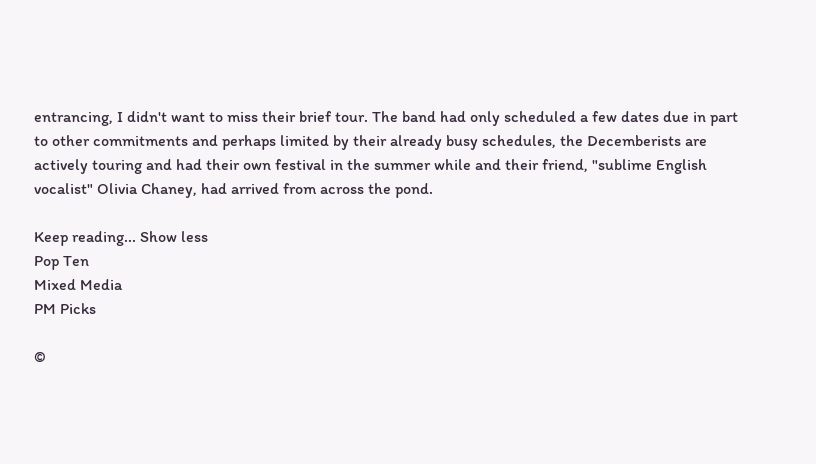entrancing, I didn't want to miss their brief tour. The band had only scheduled a few dates due in part to other commitments and perhaps limited by their already busy schedules, the Decemberists are actively touring and had their own festival in the summer while and their friend, "sublime English vocalist" Olivia Chaney, had arrived from across the pond.

Keep reading... Show less
Pop Ten
Mixed Media
PM Picks

©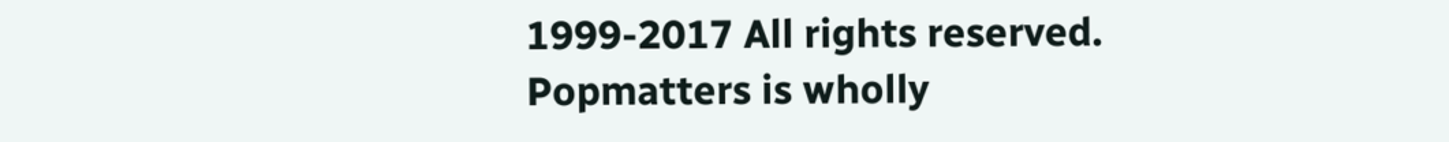1999-2017 All rights reserved.
Popmatters is wholly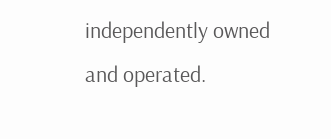independently owned and operated.